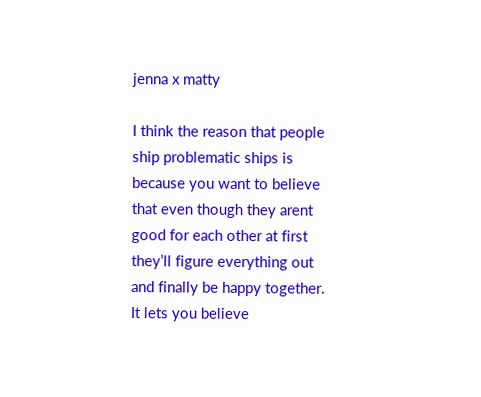jenna x matty

I think the reason that people ship problematic ships is because you want to believe that even though they arent good for each other at first they’ll figure everything out and finally be happy together. It lets you believe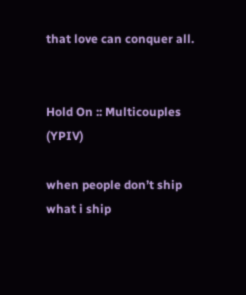that love can conquer all.


Hold On :: Multicouples (YPIV)

when people don’t ship what i ship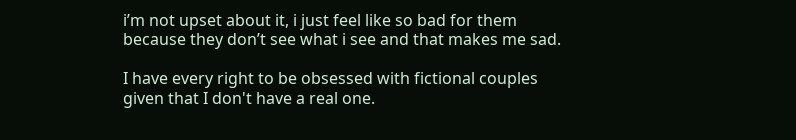i’m not upset about it, i just feel like so bad for them because they don’t see what i see and that makes me sad.

I have every right to be obsessed with fictional couples given that I don't have a real one.